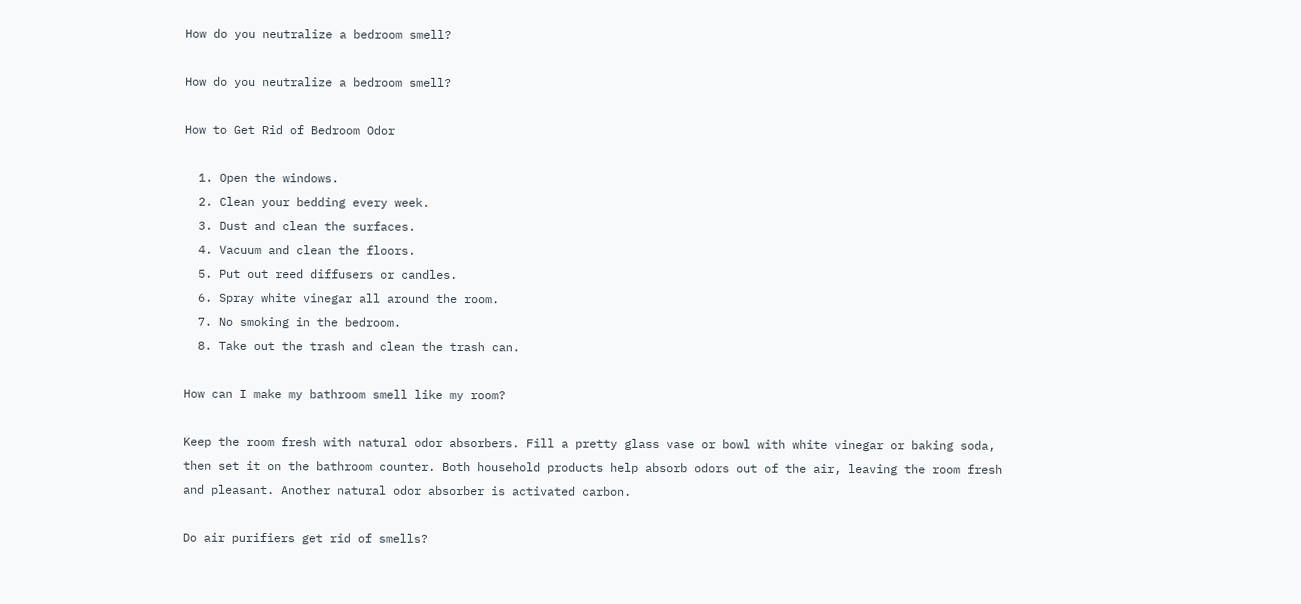How do you neutralize a bedroom smell?

How do you neutralize a bedroom smell?

How to Get Rid of Bedroom Odor

  1. Open the windows.
  2. Clean your bedding every week.
  3. Dust and clean the surfaces.
  4. Vacuum and clean the floors.
  5. Put out reed diffusers or candles.
  6. Spray white vinegar all around the room.
  7. No smoking in the bedroom.
  8. Take out the trash and clean the trash can.

How can I make my bathroom smell like my room?

Keep the room fresh with natural odor absorbers. Fill a pretty glass vase or bowl with white vinegar or baking soda, then set it on the bathroom counter. Both household products help absorb odors out of the air, leaving the room fresh and pleasant. Another natural odor absorber is activated carbon.

Do air purifiers get rid of smells?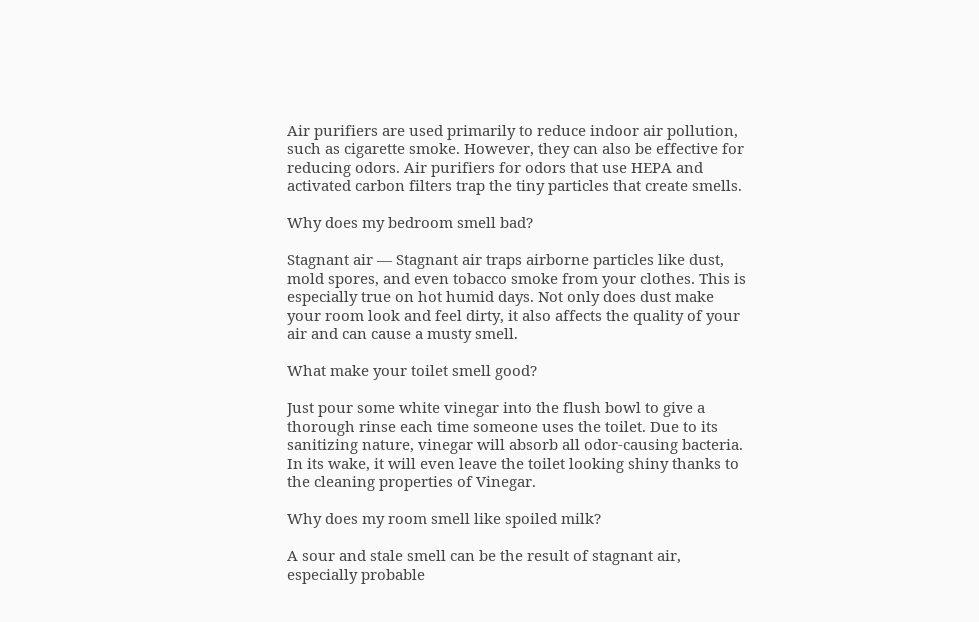Air purifiers are used primarily to reduce indoor air pollution, such as cigarette smoke. However, they can also be effective for reducing odors. Air purifiers for odors that use HEPA and activated carbon filters trap the tiny particles that create smells.

Why does my bedroom smell bad?

Stagnant air — Stagnant air traps airborne particles like dust, mold spores, and even tobacco smoke from your clothes. This is especially true on hot humid days. Not only does dust make your room look and feel dirty, it also affects the quality of your air and can cause a musty smell.

What make your toilet smell good?

Just pour some white vinegar into the flush bowl to give a thorough rinse each time someone uses the toilet. Due to its sanitizing nature, vinegar will absorb all odor-causing bacteria. In its wake, it will even leave the toilet looking shiny thanks to the cleaning properties of Vinegar.

Why does my room smell like spoiled milk?

A sour and stale smell can be the result of stagnant air, especially probable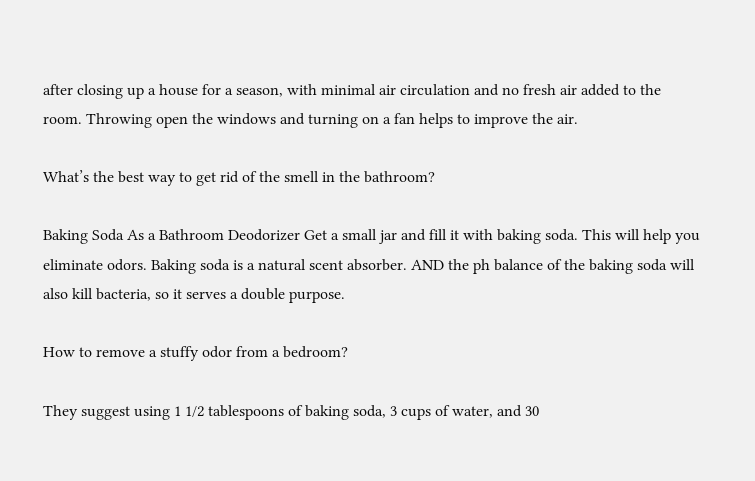after closing up a house for a season, with minimal air circulation and no fresh air added to the room. Throwing open the windows and turning on a fan helps to improve the air.

What’s the best way to get rid of the smell in the bathroom?

Baking Soda As a Bathroom Deodorizer Get a small jar and fill it with baking soda. This will help you eliminate odors. Baking soda is a natural scent absorber. AND the ph balance of the baking soda will also kill bacteria, so it serves a double purpose.

How to remove a stuffy odor from a bedroom?

They suggest using 1 1/2 tablespoons of baking soda, 3 cups of water, and 30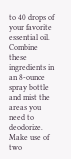to 40 drops of your favorite essential oil. Combine these ingredients in an 8-ounce spray bottle and mist the areas you need to deodorize. Make use of two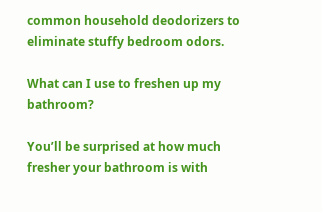common household deodorizers to eliminate stuffy bedroom odors.

What can I use to freshen up my bathroom?

You’ll be surprised at how much fresher your bathroom is with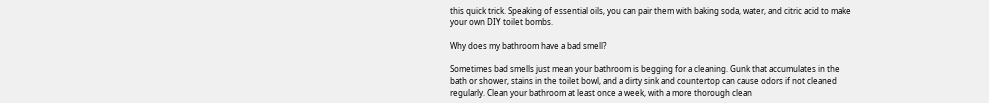this quick trick. Speaking of essential oils, you can pair them with baking soda, water, and citric acid to make your own DIY toilet bombs.

Why does my bathroom have a bad smell?

Sometimes bad smells just mean your bathroom is begging for a cleaning. Gunk that accumulates in the bath or shower, stains in the toilet bowl, and a dirty sink and countertop can cause odors if not cleaned regularly. Clean your bathroom at least once a week, with a more thorough clean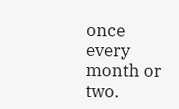once every month or two.